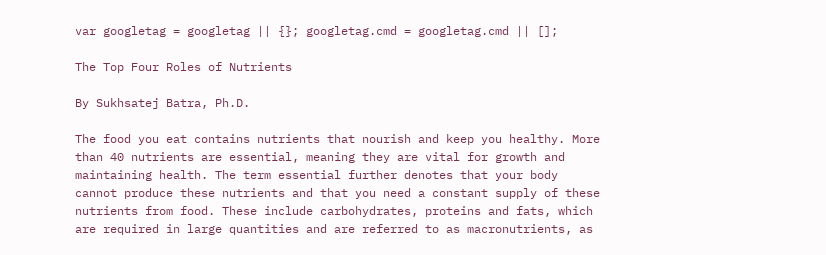var googletag = googletag || {}; googletag.cmd = googletag.cmd || [];

The Top Four Roles of Nutrients

By Sukhsatej Batra, Ph.D.

The food you eat contains nutrients that nourish and keep you healthy. More than 40 nutrients are essential, meaning they are vital for growth and maintaining health. The term essential further denotes that your body cannot produce these nutrients and that you need a constant supply of these nutrients from food. These include carbohydrates, proteins and fats, which are required in large quantities and are referred to as macronutrients, as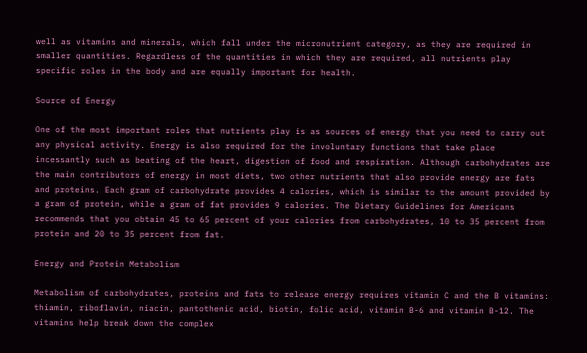well as vitamins and minerals, which fall under the micronutrient category, as they are required in smaller quantities. Regardless of the quantities in which they are required, all nutrients play specific roles in the body and are equally important for health.

Source of Energy

One of the most important roles that nutrients play is as sources of energy that you need to carry out any physical activity. Energy is also required for the involuntary functions that take place incessantly such as beating of the heart, digestion of food and respiration. Although carbohydrates are the main contributors of energy in most diets, two other nutrients that also provide energy are fats and proteins. Each gram of carbohydrate provides 4 calories, which is similar to the amount provided by a gram of protein, while a gram of fat provides 9 calories. The Dietary Guidelines for Americans recommends that you obtain 45 to 65 percent of your calories from carbohydrates, 10 to 35 percent from protein and 20 to 35 percent from fat.

Energy and Protein Metabolism

Metabolism of carbohydrates, proteins and fats to release energy requires vitamin C and the B vitamins: thiamin, riboflavin, niacin, pantothenic acid, biotin, folic acid, vitamin B-6 and vitamin B-12. The vitamins help break down the complex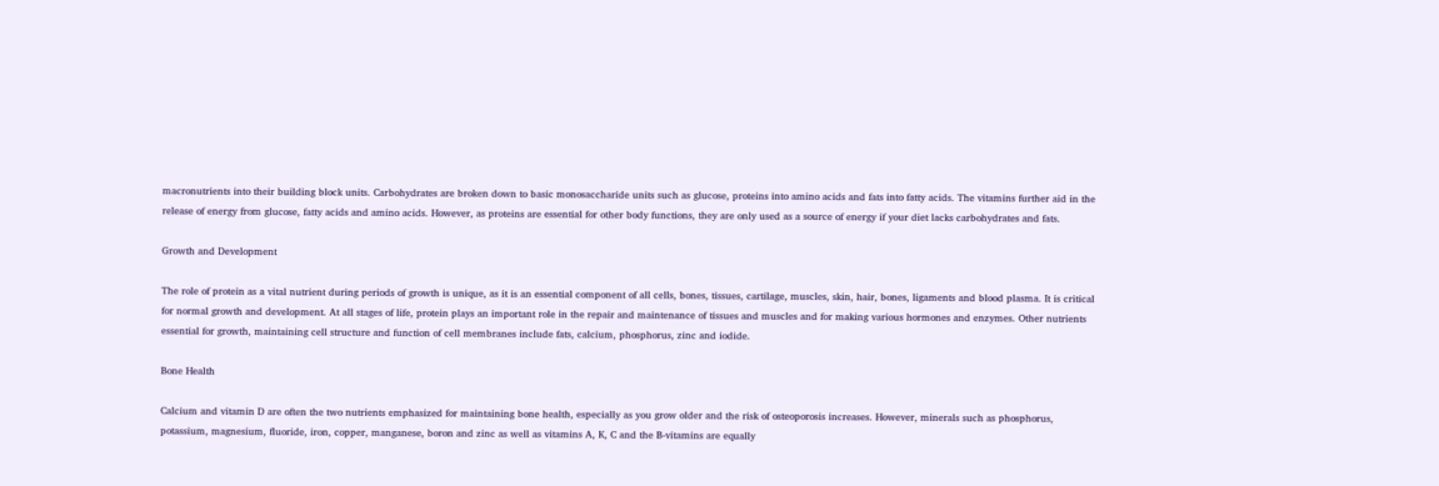macronutrients into their building block units. Carbohydrates are broken down to basic monosaccharide units such as glucose, proteins into amino acids and fats into fatty acids. The vitamins further aid in the release of energy from glucose, fatty acids and amino acids. However, as proteins are essential for other body functions, they are only used as a source of energy if your diet lacks carbohydrates and fats.

Growth and Development

The role of protein as a vital nutrient during periods of growth is unique, as it is an essential component of all cells, bones, tissues, cartilage, muscles, skin, hair, bones, ligaments and blood plasma. It is critical for normal growth and development. At all stages of life, protein plays an important role in the repair and maintenance of tissues and muscles and for making various hormones and enzymes. Other nutrients essential for growth, maintaining cell structure and function of cell membranes include fats, calcium, phosphorus, zinc and iodide.

Bone Health

Calcium and vitamin D are often the two nutrients emphasized for maintaining bone health, especially as you grow older and the risk of osteoporosis increases. However, minerals such as phosphorus, potassium, magnesium, fluoride, iron, copper, manganese, boron and zinc as well as vitamins A, K, C and the B-vitamins are equally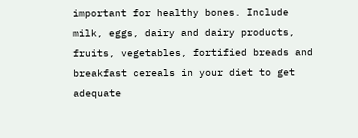important for healthy bones. Include milk, eggs, dairy and dairy products, fruits, vegetables, fortified breads and breakfast cereals in your diet to get adequate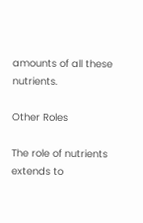amounts of all these nutrients.

Other Roles

The role of nutrients extends to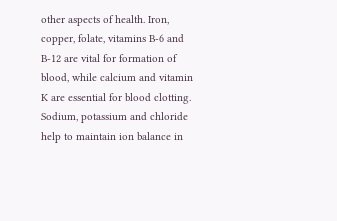other aspects of health. Iron, copper, folate, vitamins B-6 and B-12 are vital for formation of blood, while calcium and vitamin K are essential for blood clotting. Sodium, potassium and chloride help to maintain ion balance in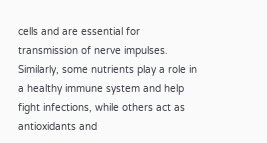cells and are essential for transmission of nerve impulses. Similarly, some nutrients play a role in a healthy immune system and help fight infections, while others act as antioxidants and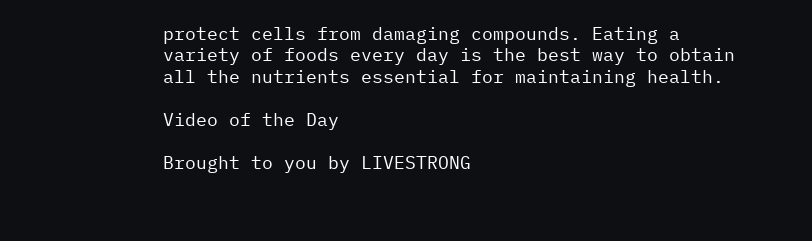protect cells from damaging compounds. Eating a variety of foods every day is the best way to obtain all the nutrients essential for maintaining health.

Video of the Day

Brought to you by LIVESTRONG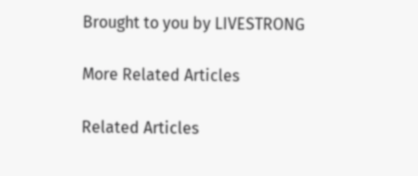Brought to you by LIVESTRONG

More Related Articles

Related Articles